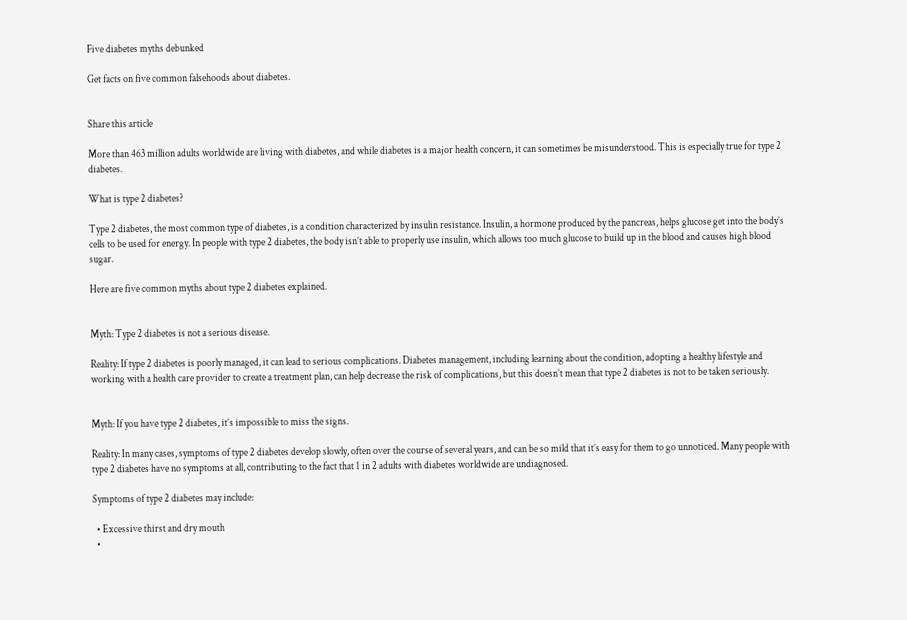Five diabetes myths debunked

Get facts on five common falsehoods about diabetes.


Share this article

More than 463 million adults worldwide are living with diabetes, and while diabetes is a major health concern, it can sometimes be misunderstood. This is especially true for type 2 diabetes.

What is type 2 diabetes?

Type 2 diabetes, the most common type of diabetes, is a condition characterized by insulin resistance. Insulin, a hormone produced by the pancreas, helps glucose get into the body’s cells to be used for energy. In people with type 2 diabetes, the body isn’t able to properly use insulin, which allows too much glucose to build up in the blood and causes high blood sugar.

Here are five common myths about type 2 diabetes explained.


Myth: Type 2 diabetes is not a serious disease.

Reality: If type 2 diabetes is poorly managed, it can lead to serious complications. Diabetes management, including learning about the condition, adopting a healthy lifestyle and working with a health care provider to create a treatment plan, can help decrease the risk of complications, but this doesn’t mean that type 2 diabetes is not to be taken seriously.


Myth: If you have type 2 diabetes, it’s impossible to miss the signs.

Reality: In many cases, symptoms of type 2 diabetes develop slowly, often over the course of several years, and can be so mild that it’s easy for them to go unnoticed. Many people with type 2 diabetes have no symptoms at all, contributing to the fact that 1 in 2 adults with diabetes worldwide are undiagnosed.

Symptoms of type 2 diabetes may include:

  • Excessive thirst and dry mouth
  •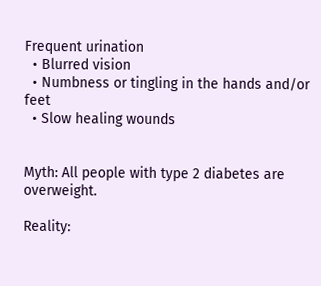Frequent urination
  • Blurred vision
  • Numbness or tingling in the hands and/or feet
  • Slow healing wounds


Myth: All people with type 2 diabetes are overweight.

Reality: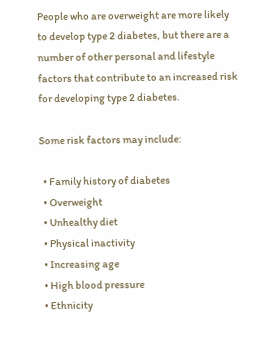People who are overweight are more likely to develop type 2 diabetes, but there are a number of other personal and lifestyle factors that contribute to an increased risk for developing type 2 diabetes.

Some risk factors may include:

  • Family history of diabetes
  • Overweight
  • Unhealthy diet
  • Physical inactivity
  • Increasing age
  • High blood pressure
  • Ethnicity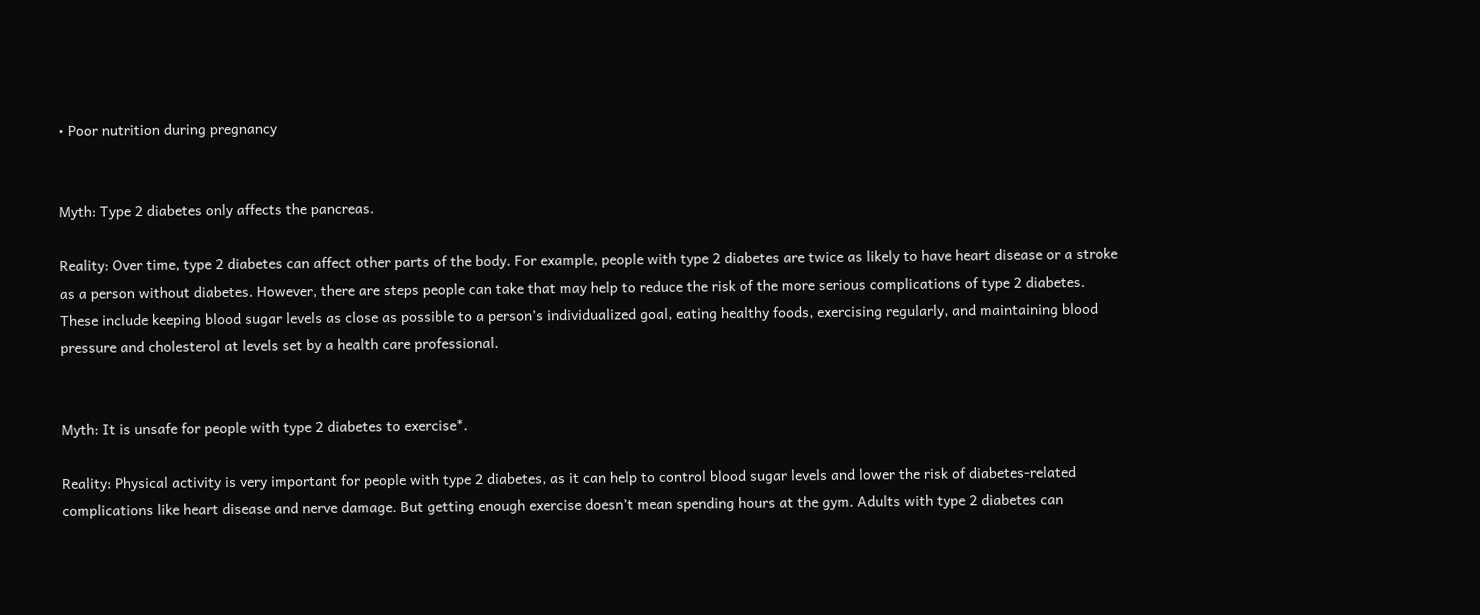• Poor nutrition during pregnancy


Myth: Type 2 diabetes only affects the pancreas.

Reality: Over time, type 2 diabetes can affect other parts of the body. For example, people with type 2 diabetes are twice as likely to have heart disease or a stroke as a person without diabetes. However, there are steps people can take that may help to reduce the risk of the more serious complications of type 2 diabetes. These include keeping blood sugar levels as close as possible to a person’s individualized goal, eating healthy foods, exercising regularly, and maintaining blood pressure and cholesterol at levels set by a health care professional.


Myth: It is unsafe for people with type 2 diabetes to exercise*.

Reality: Physical activity is very important for people with type 2 diabetes, as it can help to control blood sugar levels and lower the risk of diabetes-related complications like heart disease and nerve damage. But getting enough exercise doesn’t mean spending hours at the gym. Adults with type 2 diabetes can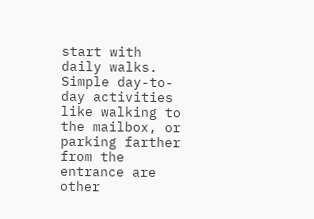start with daily walks. Simple day-to-day activities like walking to the mailbox, or parking farther from the entrance are other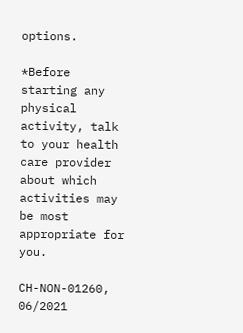options.

*Before starting any physical activity, talk to your health care provider about which activities may be most appropriate for you.

CH-NON-01260, 06/2021